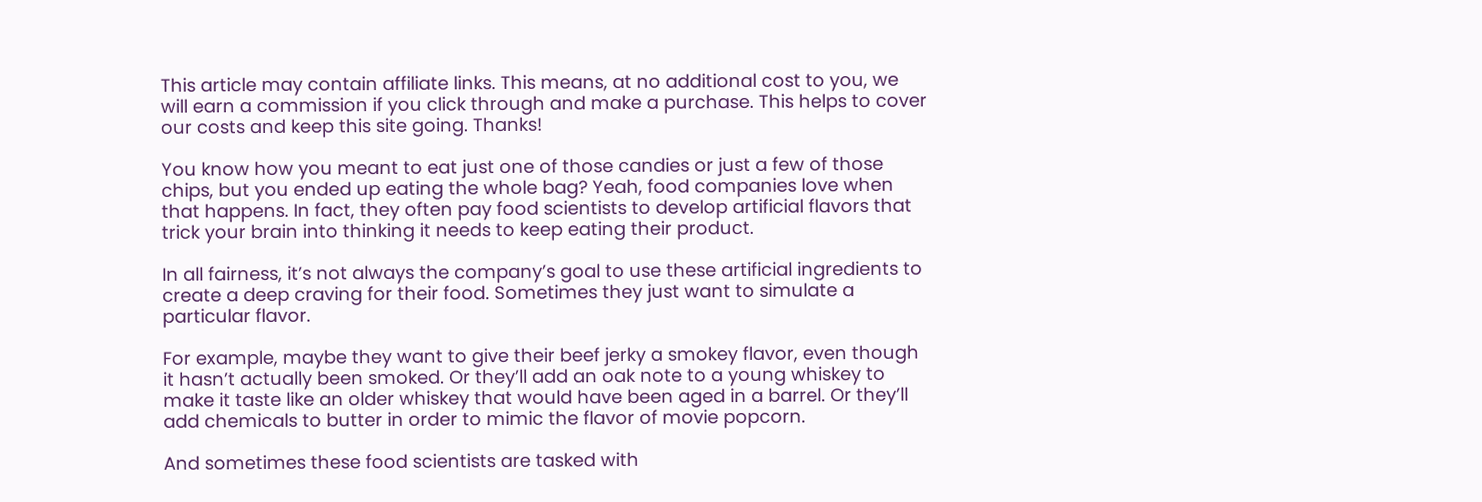This article may contain affiliate links. This means, at no additional cost to you, we will earn a commission if you click through and make a purchase. This helps to cover our costs and keep this site going. Thanks!

You know how you meant to eat just one of those candies or just a few of those chips, but you ended up eating the whole bag? Yeah, food companies love when that happens. In fact, they often pay food scientists to develop artificial flavors that trick your brain into thinking it needs to keep eating their product.

In all fairness, it’s not always the company’s goal to use these artificial ingredients to create a deep craving for their food. Sometimes they just want to simulate a particular flavor.

For example, maybe they want to give their beef jerky a smokey flavor, even though it hasn’t actually been smoked. Or they’ll add an oak note to a young whiskey to make it taste like an older whiskey that would have been aged in a barrel. Or they’ll add chemicals to butter in order to mimic the flavor of movie popcorn.

And sometimes these food scientists are tasked with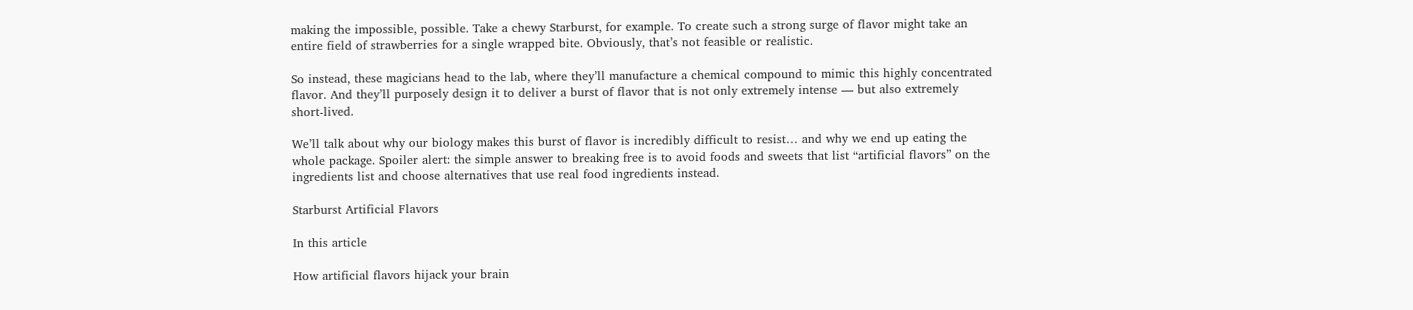making the impossible, possible. Take a chewy Starburst, for example. To create such a strong surge of flavor might take an entire field of strawberries for a single wrapped bite. Obviously, that’s not feasible or realistic.

So instead, these magicians head to the lab, where they’ll manufacture a chemical compound to mimic this highly concentrated flavor. And they’ll purposely design it to deliver a burst of flavor that is not only extremely intense — but also extremely short-lived.

We’ll talk about why our biology makes this burst of flavor is incredibly difficult to resist… and why we end up eating the whole package. Spoiler alert: the simple answer to breaking free is to avoid foods and sweets that list “artificial flavors” on the ingredients list and choose alternatives that use real food ingredients instead.

Starburst Artificial Flavors

In this article

How artificial flavors hijack your brain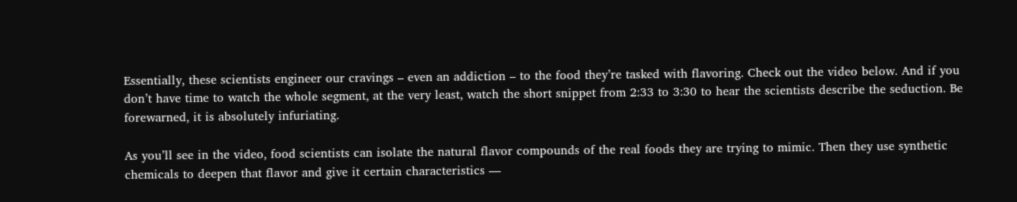Essentially, these scientists engineer our cravings – even an addiction – to the food they’re tasked with flavoring. Check out the video below. And if you don’t have time to watch the whole segment, at the very least, watch the short snippet from 2:33 to 3:30 to hear the scientists describe the seduction. Be forewarned, it is absolutely infuriating.

As you’ll see in the video, food scientists can isolate the natural flavor compounds of the real foods they are trying to mimic. Then they use synthetic chemicals to deepen that flavor and give it certain characteristics —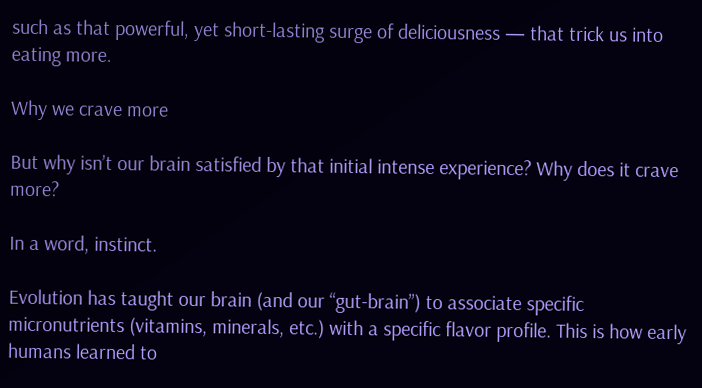such as that powerful, yet short-lasting surge of deliciousness — that trick us into eating more.

Why we crave more

But why isn’t our brain satisfied by that initial intense experience? Why does it crave more?

In a word, instinct.

Evolution has taught our brain (and our “gut-brain”) to associate specific micronutrients (vitamins, minerals, etc.) with a specific flavor profile. This is how early humans learned to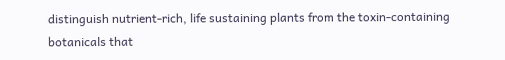distinguish nutrient-rich, life sustaining plants from the toxin-containing botanicals that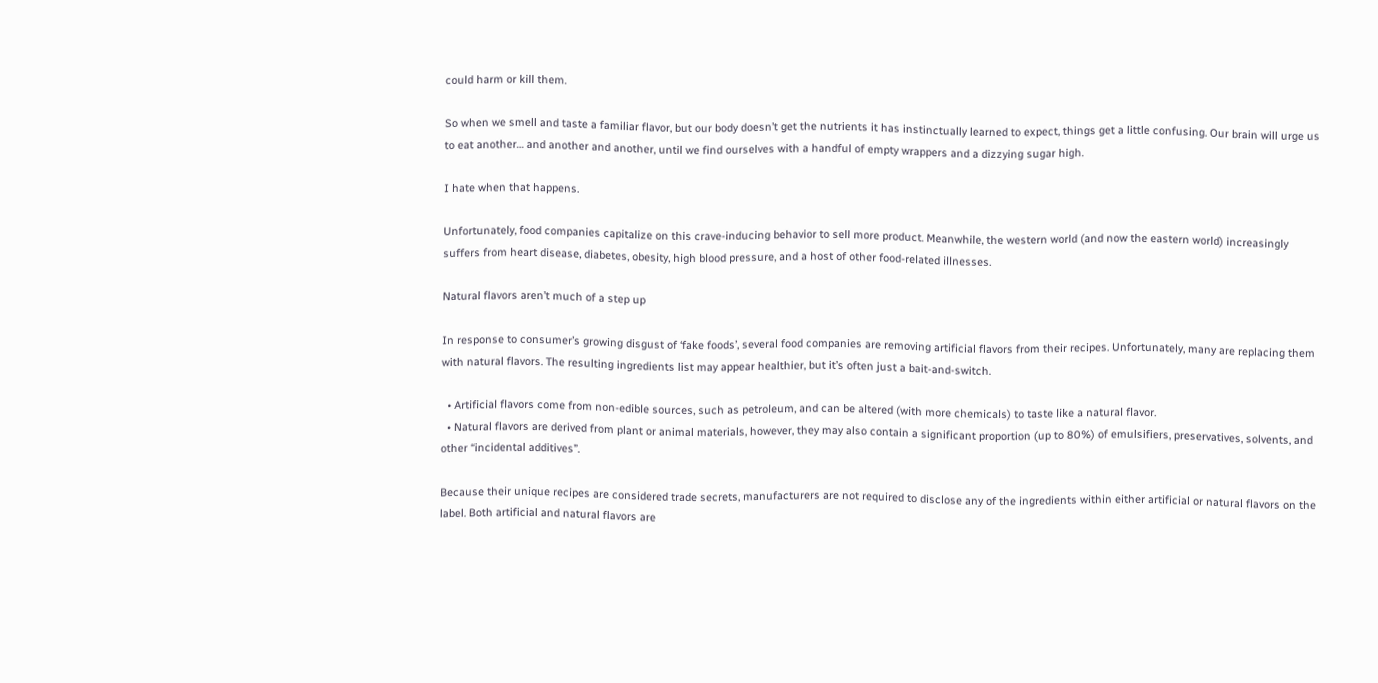could harm or kill them.

So when we smell and taste a familiar flavor, but our body doesn’t get the nutrients it has instinctually learned to expect, things get a little confusing. Our brain will urge us to eat another… and another and another, until we find ourselves with a handful of empty wrappers and a dizzying sugar high.

I hate when that happens.

Unfortunately, food companies capitalize on this crave-inducing behavior to sell more product. Meanwhile, the western world (and now the eastern world) increasingly suffers from heart disease, diabetes, obesity, high blood pressure, and a host of other food-related illnesses.

Natural flavors aren’t much of a step up

In response to consumer’s growing disgust of ‘fake foods’, several food companies are removing artificial flavors from their recipes. Unfortunately, many are replacing them with natural flavors. The resulting ingredients list may appear healthier, but it’s often just a bait-and-switch.

  • Artificial flavors come from non-edible sources, such as petroleum, and can be altered (with more chemicals) to taste like a natural flavor.
  • Natural flavors are derived from plant or animal materials, however, they may also contain a significant proportion (up to 80%) of emulsifiers, preservatives, solvents, and other “incidental additives”.

Because their unique recipes are considered trade secrets, manufacturers are not required to disclose any of the ingredients within either artificial or natural flavors on the label. Both artificial and natural flavors are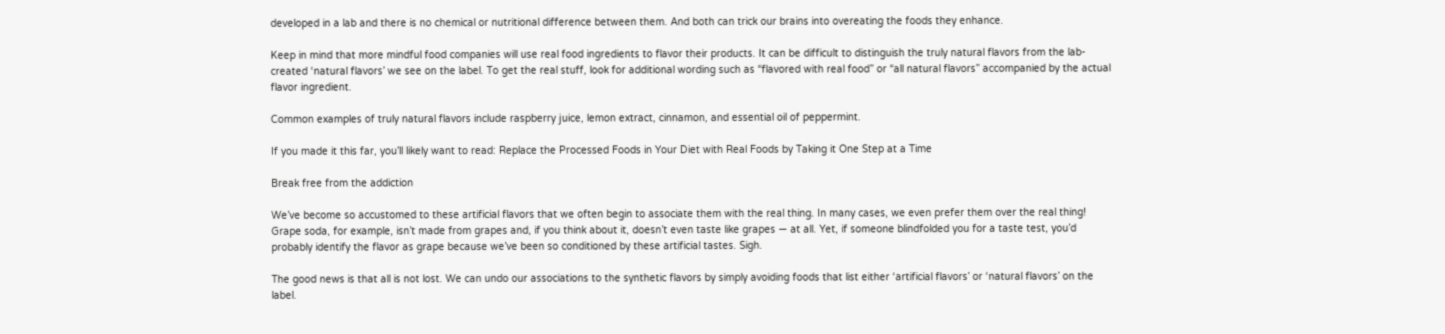developed in a lab and there is no chemical or nutritional difference between them. And both can trick our brains into overeating the foods they enhance.

Keep in mind that more mindful food companies will use real food ingredients to flavor their products. It can be difficult to distinguish the truly natural flavors from the lab-created ‘natural flavors’ we see on the label. To get the real stuff, look for additional wording such as “flavored with real food” or “all natural flavors” accompanied by the actual flavor ingredient.

Common examples of truly natural flavors include raspberry juice, lemon extract, cinnamon, and essential oil of peppermint.

If you made it this far, you’ll likely want to read: Replace the Processed Foods in Your Diet with Real Foods by Taking it One Step at a Time

Break free from the addiction

We’ve become so accustomed to these artificial flavors that we often begin to associate them with the real thing. In many cases, we even prefer them over the real thing! Grape soda, for example, isn’t made from grapes and, if you think about it, doesn’t even taste like grapes — at all. Yet, if someone blindfolded you for a taste test, you’d probably identify the flavor as grape because we’ve been so conditioned by these artificial tastes. Sigh.

The good news is that all is not lost. We can undo our associations to the synthetic flavors by simply avoiding foods that list either ‘artificial flavors’ or ‘natural flavors’ on the label.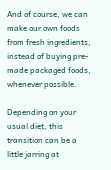And of course, we can make our own foods from fresh ingredients, instead of buying pre-made packaged foods, whenever possible.

Depending on your usual diet, this transition can be a little jarring at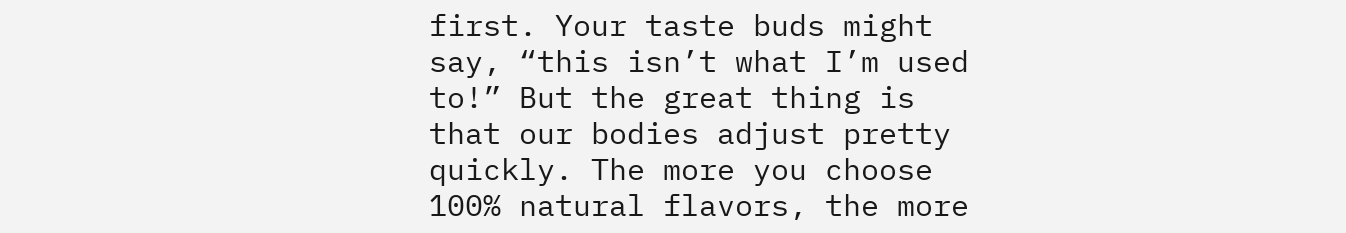first. Your taste buds might say, “this isn’t what I’m used to!” But the great thing is that our bodies adjust pretty quickly. The more you choose 100% natural flavors, the more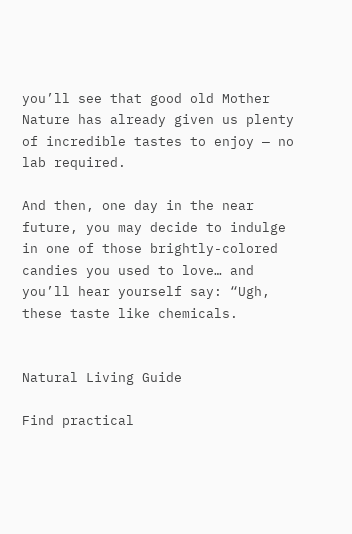you’ll see that good old Mother Nature has already given us plenty of incredible tastes to enjoy — no lab required.

And then, one day in the near future, you may decide to indulge in one of those brightly-colored candies you used to love… and you’ll hear yourself say: “Ugh, these taste like chemicals.


Natural Living Guide

Find practical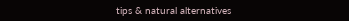tips & natural alternatives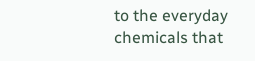to the everyday chemicals that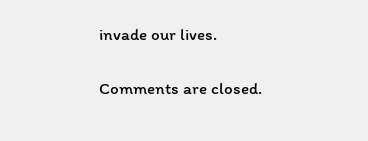invade our lives.

Comments are closed.